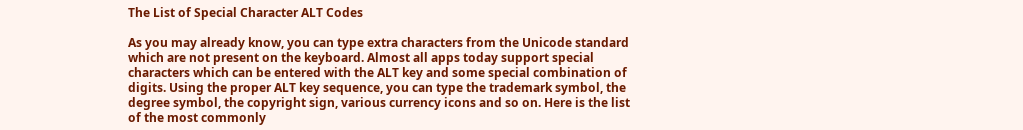The List of Special Character ALT Codes

As you may already know, you can type extra characters from the Unicode standard which are not present on the keyboard. Almost all apps today support special characters which can be entered with the ALT key and some special combination of digits. Using the proper ALT key sequence, you can type the trademark symbol, the degree symbol, the copyright sign, various currency icons and so on. Here is the list of the most commonly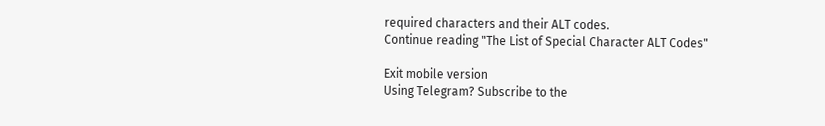required characters and their ALT codes.
Continue reading "The List of Special Character ALT Codes"

Exit mobile version
Using Telegram? Subscribe to the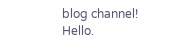blog channel!
Hello.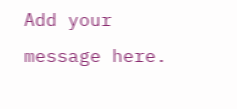Add your message here.